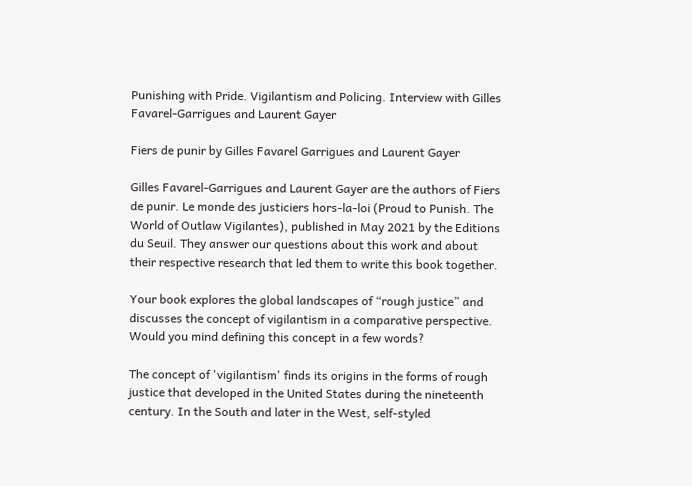Punishing with Pride. Vigilantism and Policing. Interview with Gilles Favarel-Garrigues and Laurent Gayer

Fiers de punir by Gilles Favarel Garrigues and Laurent Gayer

Gilles Favarel-Garrigues and Laurent Gayer are the authors of Fiers de punir. Le monde des justiciers hors-la-loi (Proud to Punish. The World of Outlaw Vigilantes), published in May 2021 by the Editions du Seuil. They answer our questions about this work and about their respective research that led them to write this book together.

Your book explores the global landscapes of “rough justice” and discusses the concept of vigilantism in a comparative perspective. Would you mind defining this concept in a few words?

The concept of 'vigilantism' finds its origins in the forms of rough justice that developed in the United States during the nineteenth century. In the South and later in the West, self-styled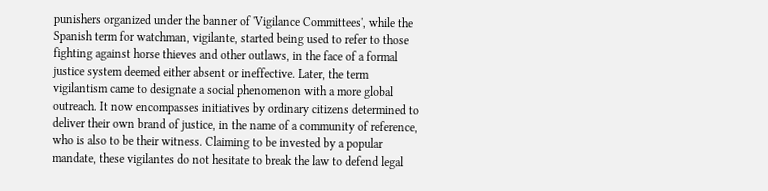punishers organized under the banner of 'Vigilance Committees', while the Spanish term for watchman, vigilante, started being used to refer to those fighting against horse thieves and other outlaws, in the face of a formal justice system deemed either absent or ineffective. Later, the term vigilantism came to designate a social phenomenon with a more global outreach. It now encompasses initiatives by ordinary citizens determined to deliver their own brand of justice, in the name of a community of reference, who is also to be their witness. Claiming to be invested by a popular mandate, these vigilantes do not hesitate to break the law to defend legal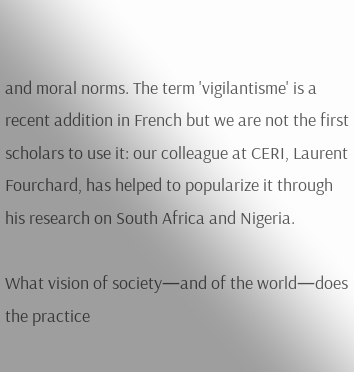and moral norms. The term 'vigilantisme' is a recent addition in French but we are not the first scholars to use it: our colleague at CERI, Laurent Fourchard, has helped to popularize it through his research on South Africa and Nigeria.

What vision of society—and of the world—does the practice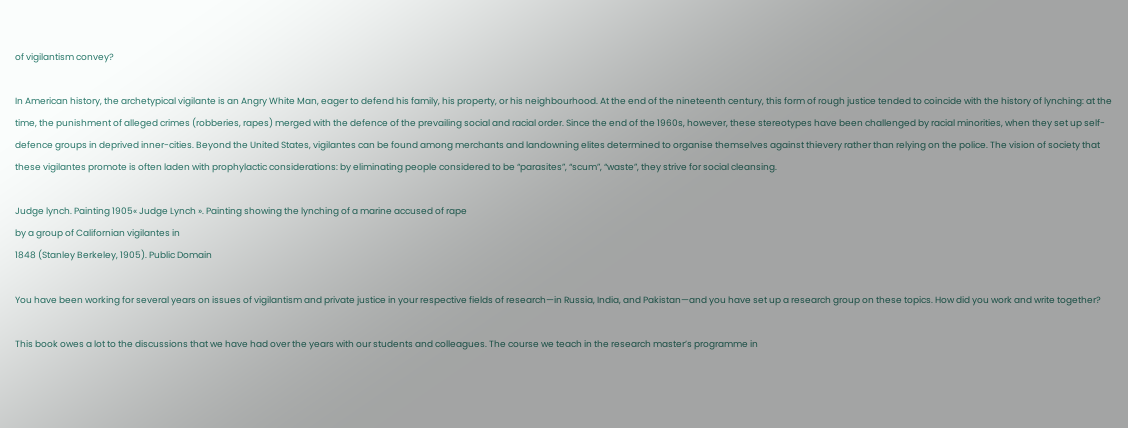of vigilantism convey?

In American history, the archetypical vigilante is an Angry White Man, eager to defend his family, his property, or his neighbourhood. At the end of the nineteenth century, this form of rough justice tended to coincide with the history of lynching: at the time, the punishment of alleged crimes (robberies, rapes) merged with the defence of the prevailing social and racial order. Since the end of the 1960s, however, these stereotypes have been challenged by racial minorities, when they set up self-defence groups in deprived inner-cities. Beyond the United States, vigilantes can be found among merchants and landowning elites determined to organise themselves against thievery rather than relying on the police. The vision of society that these vigilantes promote is often laden with prophylactic considerations: by eliminating people considered to be “parasites”, “scum”, “waste”, they strive for social cleansing.

Judge lynch. Painting 1905« Judge Lynch ». Painting showing the lynching of a marine accused of rape
by a group of Californian vigilantes in
1848 (Stanley Berkeley, 1905). Public Domain

You have been working for several years on issues of vigilantism and private justice in your respective fields of research—in Russia, India, and Pakistan—and you have set up a research group on these topics. How did you work and write together?

This book owes a lot to the discussions that we have had over the years with our students and colleagues. The course we teach in the research master’s programme in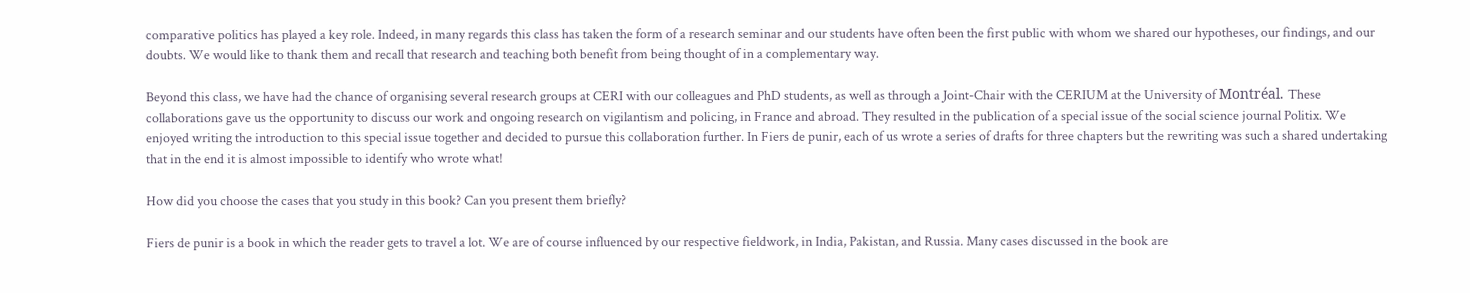comparative politics has played a key role. Indeed, in many regards this class has taken the form of a research seminar and our students have often been the first public with whom we shared our hypotheses, our findings, and our doubts. We would like to thank them and recall that research and teaching both benefit from being thought of in a complementary way.

Beyond this class, we have had the chance of organising several research groups at CERI with our colleagues and PhD students, as well as through a Joint-Chair with the CERIUM at the University of Montréal. These collaborations gave us the opportunity to discuss our work and ongoing research on vigilantism and policing, in France and abroad. They resulted in the publication of a special issue of the social science journal Politix. We enjoyed writing the introduction to this special issue together and decided to pursue this collaboration further. In Fiers de punir, each of us wrote a series of drafts for three chapters but the rewriting was such a shared undertaking that in the end it is almost impossible to identify who wrote what!

How did you choose the cases that you study in this book? Can you present them briefly?

Fiers de punir is a book in which the reader gets to travel a lot. We are of course influenced by our respective fieldwork, in India, Pakistan, and Russia. Many cases discussed in the book are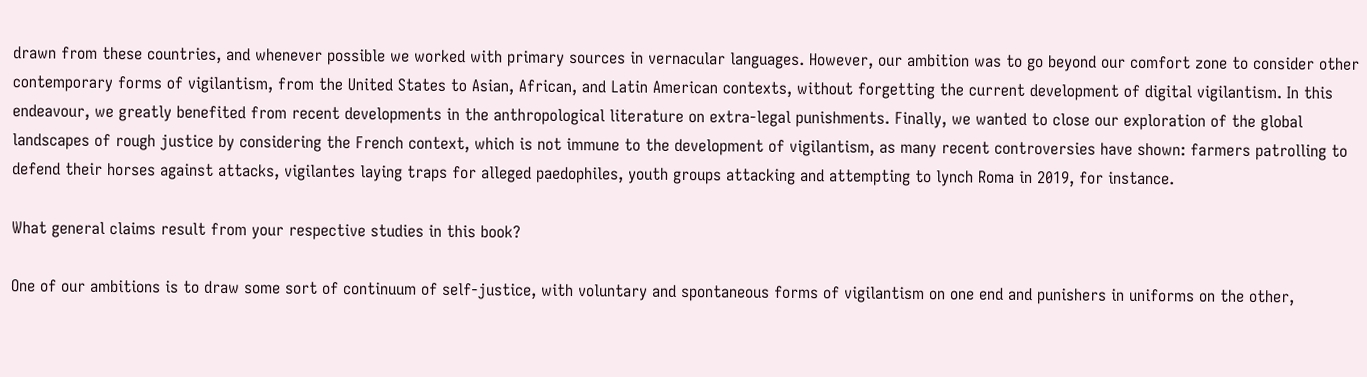drawn from these countries, and whenever possible we worked with primary sources in vernacular languages. However, our ambition was to go beyond our comfort zone to consider other contemporary forms of vigilantism, from the United States to Asian, African, and Latin American contexts, without forgetting the current development of digital vigilantism. In this endeavour, we greatly benefited from recent developments in the anthropological literature on extra-legal punishments. Finally, we wanted to close our exploration of the global landscapes of rough justice by considering the French context, which is not immune to the development of vigilantism, as many recent controversies have shown: farmers patrolling to defend their horses against attacks, vigilantes laying traps for alleged paedophiles, youth groups attacking and attempting to lynch Roma in 2019, for instance.

What general claims result from your respective studies in this book?

One of our ambitions is to draw some sort of continuum of self-justice, with voluntary and spontaneous forms of vigilantism on one end and punishers in uniforms on the other,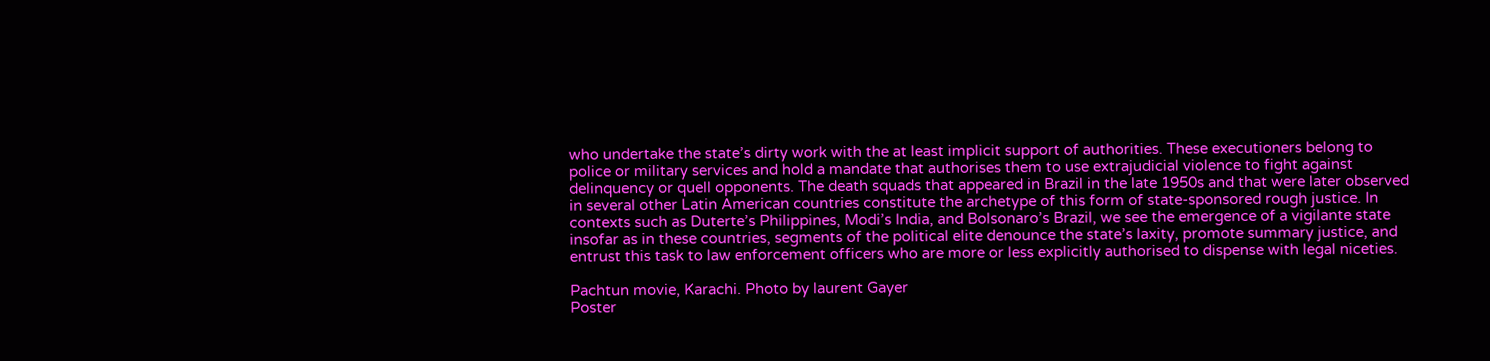who undertake the state’s dirty work with the at least implicit support of authorities. These executioners belong to police or military services and hold a mandate that authorises them to use extrajudicial violence to fight against delinquency or quell opponents. The death squads that appeared in Brazil in the late 1950s and that were later observed in several other Latin American countries constitute the archetype of this form of state-sponsored rough justice. In contexts such as Duterte’s Philippines, Modi’s India, and Bolsonaro’s Brazil, we see the emergence of a vigilante state insofar as in these countries, segments of the political elite denounce the state’s laxity, promote summary justice, and entrust this task to law enforcement officers who are more or less explicitly authorised to dispense with legal niceties.

Pachtun movie, Karachi. Photo by laurent Gayer
Poster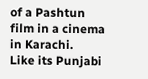of a Pashtun film in a cinema in Karachi.
Like its Punjabi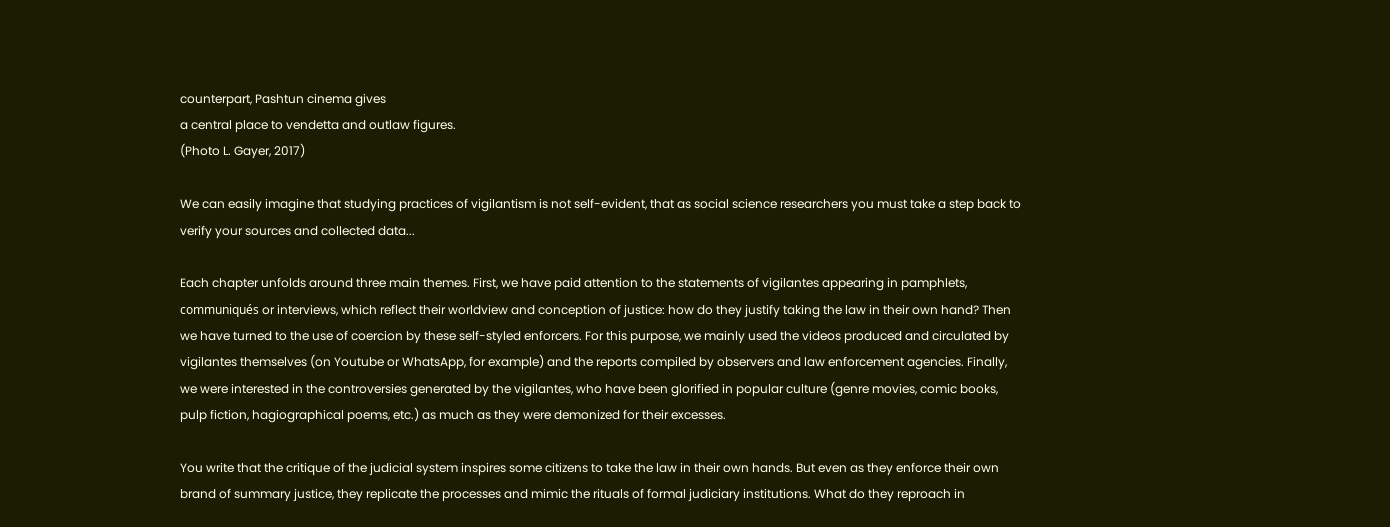counterpart, Pashtun cinema gives
a central place to vendetta and outlaw figures.
(Photo L. Gayer, 2017)

We can easily imagine that studying practices of vigilantism is not self-evident, that as social science researchers you must take a step back to verify your sources and collected data...

Each chapter unfolds around three main themes. First, we have paid attention to the statements of vigilantes appearing in pamphlets, communiqués or interviews, which reflect their worldview and conception of justice: how do they justify taking the law in their own hand? Then we have turned to the use of coercion by these self-styled enforcers. For this purpose, we mainly used the videos produced and circulated by vigilantes themselves (on Youtube or WhatsApp, for example) and the reports compiled by observers and law enforcement agencies. Finally, we were interested in the controversies generated by the vigilantes, who have been glorified in popular culture (genre movies, comic books, pulp fiction, hagiographical poems, etc.) as much as they were demonized for their excesses.

You write that the critique of the judicial system inspires some citizens to take the law in their own hands. But even as they enforce their own brand of summary justice, they replicate the processes and mimic the rituals of formal judiciary institutions. What do they reproach in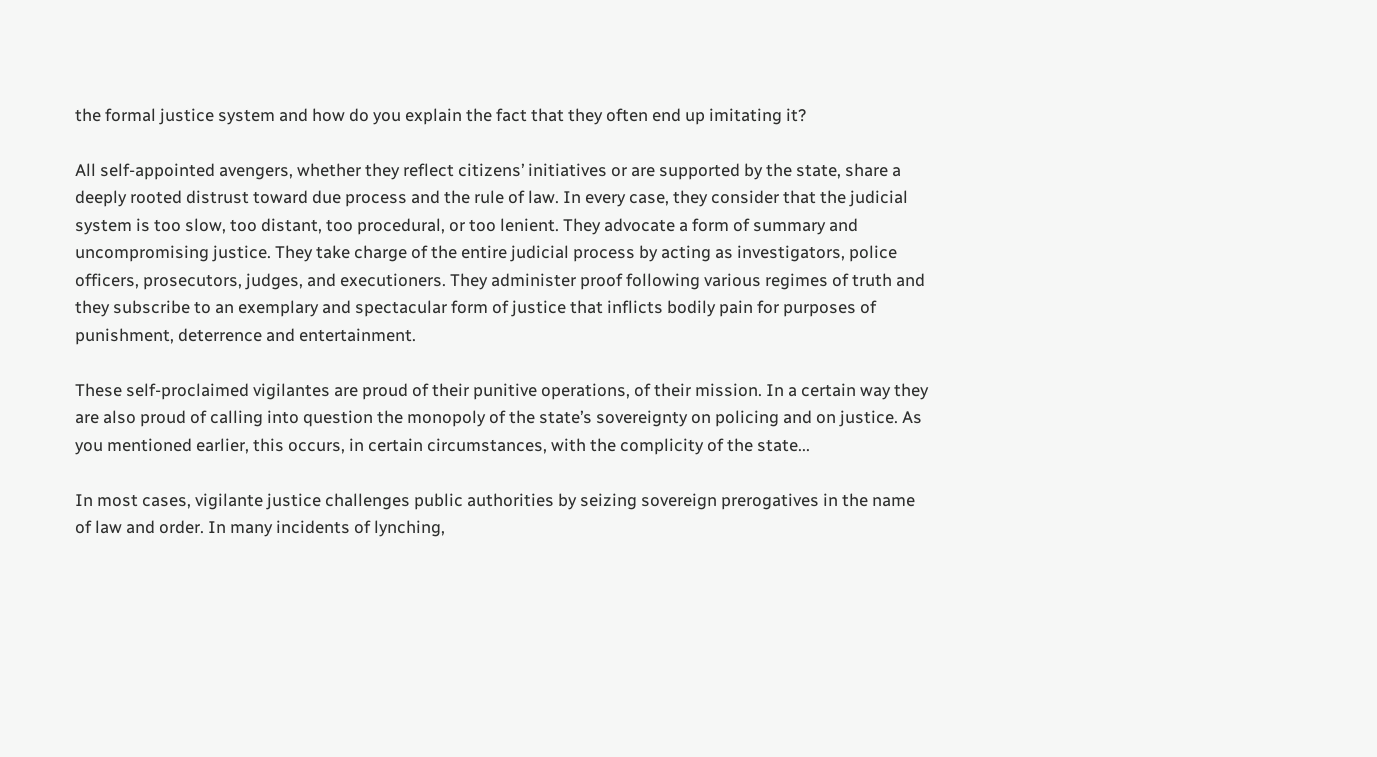the formal justice system and how do you explain the fact that they often end up imitating it?

All self-appointed avengers, whether they reflect citizens’ initiatives or are supported by the state, share a deeply rooted distrust toward due process and the rule of law. In every case, they consider that the judicial system is too slow, too distant, too procedural, or too lenient. They advocate a form of summary and uncompromising justice. They take charge of the entire judicial process by acting as investigators, police officers, prosecutors, judges, and executioners. They administer proof following various regimes of truth and they subscribe to an exemplary and spectacular form of justice that inflicts bodily pain for purposes of punishment, deterrence and entertainment.

These self-proclaimed vigilantes are proud of their punitive operations, of their mission. In a certain way they are also proud of calling into question the monopoly of the state’s sovereignty on policing and on justice. As you mentioned earlier, this occurs, in certain circumstances, with the complicity of the state...

In most cases, vigilante justice challenges public authorities by seizing sovereign prerogatives in the name of law and order. In many incidents of lynching,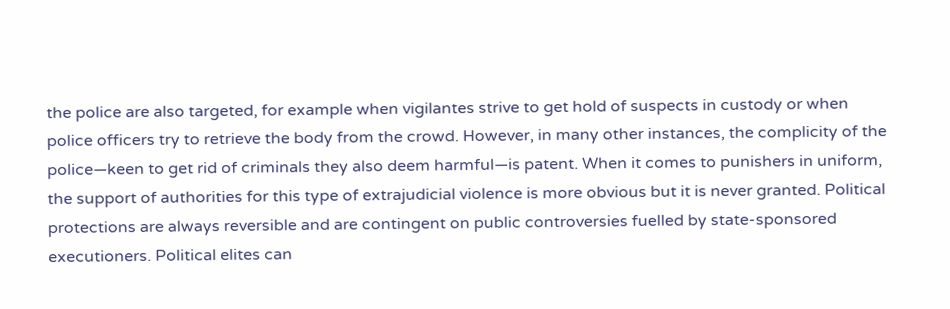the police are also targeted, for example when vigilantes strive to get hold of suspects in custody or when police officers try to retrieve the body from the crowd. However, in many other instances, the complicity of the police—keen to get rid of criminals they also deem harmful—is patent. When it comes to punishers in uniform, the support of authorities for this type of extrajudicial violence is more obvious but it is never granted. Political protections are always reversible and are contingent on public controversies fuelled by state-sponsored executioners. Political elites can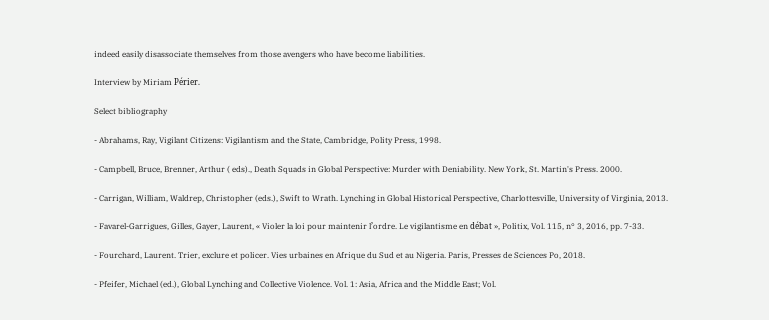indeed easily disassociate themselves from those avengers who have become liabilities.

Interview by Miriam Périer.

Select bibliography

- Abrahams, Ray, Vigilant Citizens: Vigilantism and the State, Cambridge, Polity Press, 1998.

- Campbell, Bruce, Brenner, Arthur ( eds)., Death Squads in Global Perspective: Murder with Deniability. New York, St. Martin's Press. 2000.

- Carrigan, William, Waldrep, Christopher (eds.), Swift to Wrath. Lynching in Global Historical Perspective, Charlottesville, University of Virginia, 2013.

- Favarel-Garrigues, Gilles, Gayer, Laurent, « Violer la loi pour maintenir l’ordre. Le vigilantisme en débat », Politix, Vol. 115, n° 3, 2016, pp. 7-33.

- Fourchard, Laurent. Trier, exclure et policer. Vies urbaines en Afrique du Sud et au Nigeria. Paris, Presses de Sciences Po, 2018.

- Pfeifer, Michael (ed.), Global Lynching and Collective Violence. Vol. 1: Asia, Africa and the Middle East; Vol.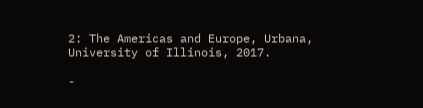2: The Americas and Europe, Urbana, University of Illinois, 2017.

-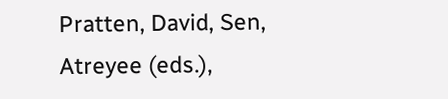Pratten, David, Sen, Atreyee (eds.),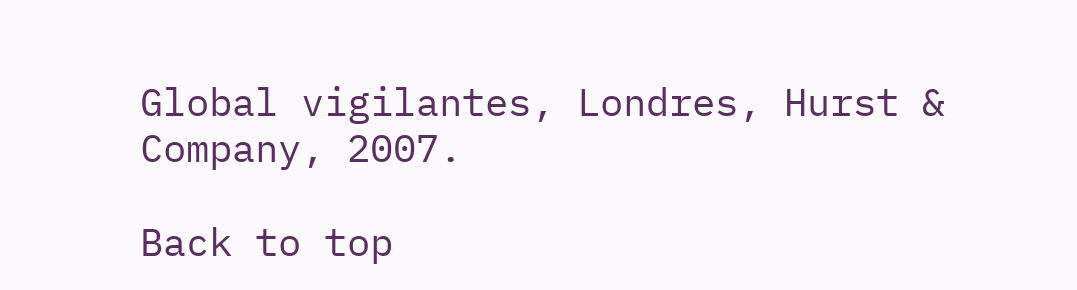Global vigilantes, Londres, Hurst & Company, 2007.

Back to top